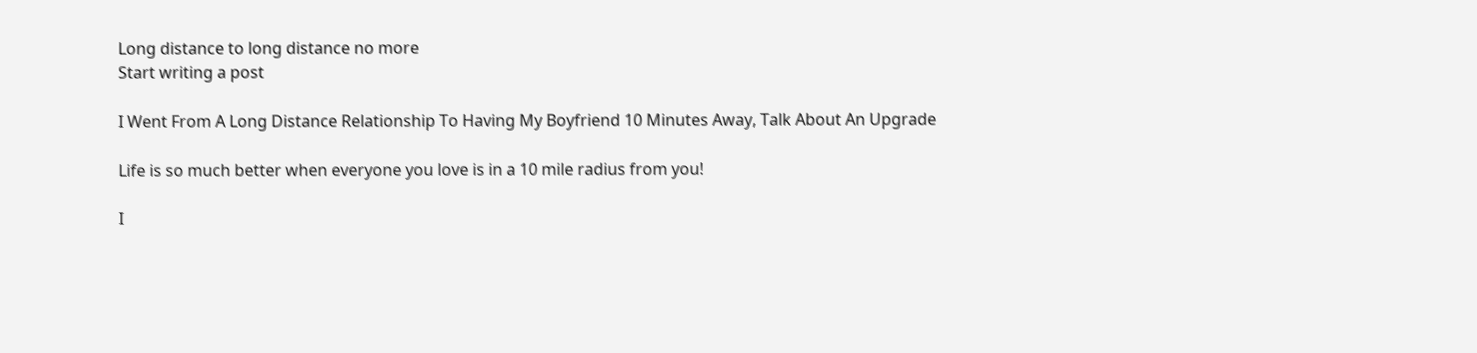Long distance to long distance no more
Start writing a post

I Went From A Long Distance Relationship To Having My Boyfriend 10 Minutes Away, Talk About An Upgrade

Life is so much better when everyone you love is in a 10 mile radius from you!

I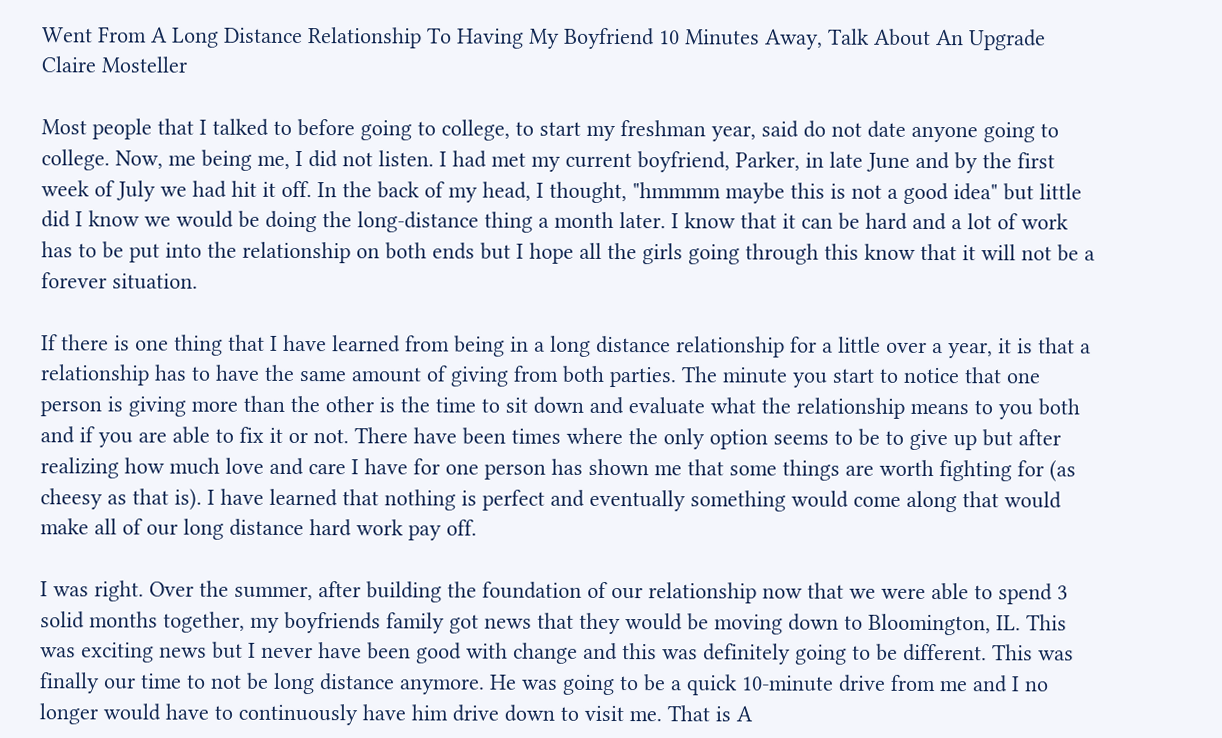Went From A Long Distance Relationship To Having My Boyfriend 10 Minutes Away, Talk About An Upgrade
Claire Mosteller

Most people that I talked to before going to college, to start my freshman year, said do not date anyone going to college. Now, me being me, I did not listen. I had met my current boyfriend, Parker, in late June and by the first week of July we had hit it off. In the back of my head, I thought, "hmmmm maybe this is not a good idea" but little did I know we would be doing the long-distance thing a month later. I know that it can be hard and a lot of work has to be put into the relationship on both ends but I hope all the girls going through this know that it will not be a forever situation.

If there is one thing that I have learned from being in a long distance relationship for a little over a year, it is that a relationship has to have the same amount of giving from both parties. The minute you start to notice that one person is giving more than the other is the time to sit down and evaluate what the relationship means to you both and if you are able to fix it or not. There have been times where the only option seems to be to give up but after realizing how much love and care I have for one person has shown me that some things are worth fighting for (as cheesy as that is). I have learned that nothing is perfect and eventually something would come along that would make all of our long distance hard work pay off.

I was right. Over the summer, after building the foundation of our relationship now that we were able to spend 3 solid months together, my boyfriends family got news that they would be moving down to Bloomington, IL. This was exciting news but I never have been good with change and this was definitely going to be different. This was finally our time to not be long distance anymore. He was going to be a quick 10-minute drive from me and I no longer would have to continuously have him drive down to visit me. That is A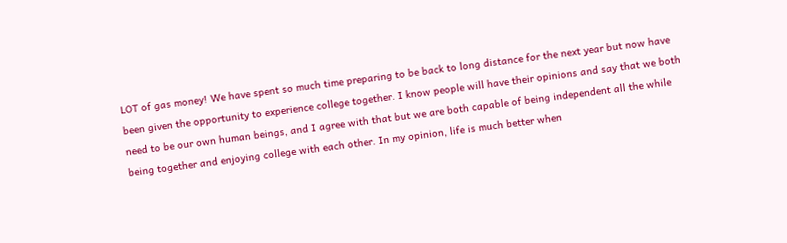LOT of gas money! We have spent so much time preparing to be back to long distance for the next year but now have been given the opportunity to experience college together. I know people will have their opinions and say that we both need to be our own human beings, and I agree with that but we are both capable of being independent all the while being together and enjoying college with each other. In my opinion, life is much better when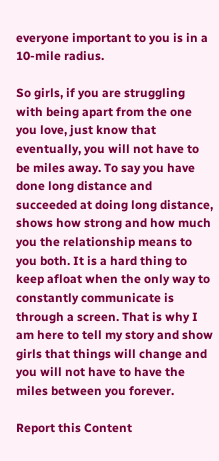everyone important to you is in a 10-mile radius.

So girls, if you are struggling with being apart from the one you love, just know that eventually, you will not have to be miles away. To say you have done long distance and succeeded at doing long distance, shows how strong and how much you the relationship means to you both. It is a hard thing to keep afloat when the only way to constantly communicate is through a screen. That is why I am here to tell my story and show girls that things will change and you will not have to have the miles between you forever.

Report this Content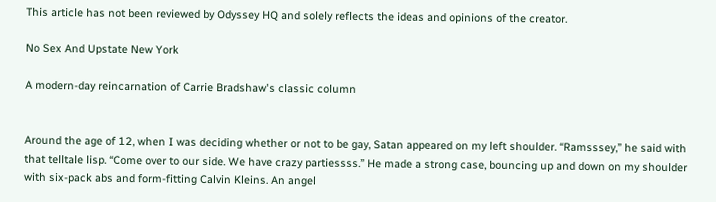This article has not been reviewed by Odyssey HQ and solely reflects the ideas and opinions of the creator.

No Sex And Upstate New York

A modern-day reincarnation of Carrie Bradshaw's classic column


Around the age of 12, when I was deciding whether or not to be gay, Satan appeared on my left shoulder. “Ramsssey,” he said with that telltale lisp. “Come over to our side. We have crazy partiessss.” He made a strong case, bouncing up and down on my shoulder with six-pack abs and form-fitting Calvin Kleins. An angel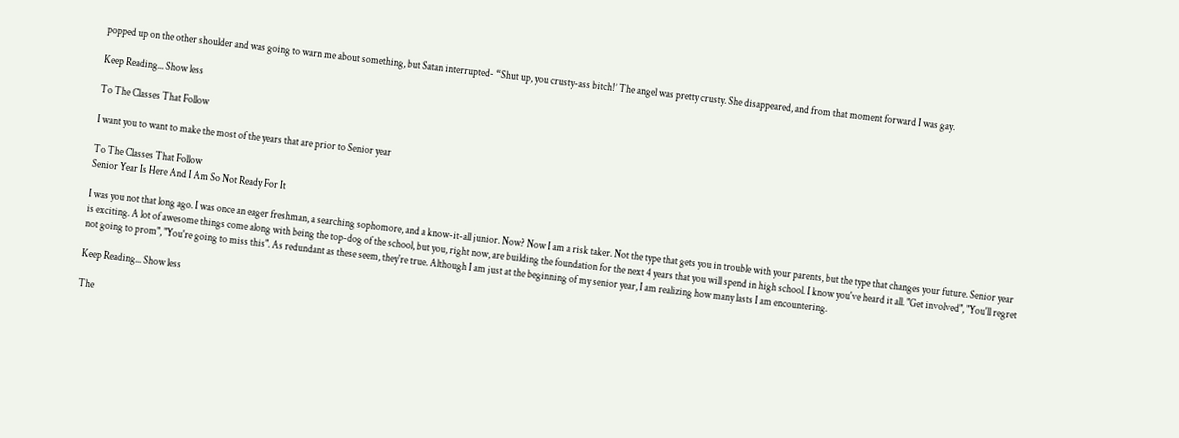popped up on the other shoulder and was going to warn me about something, but Satan interrupted- “Shut up, you crusty-ass bitch!’ The angel was pretty crusty. She disappeared, and from that moment forward I was gay.

Keep Reading... Show less

To The Classes That Follow

I want you to want to make the most of the years that are prior to Senior year

To The Classes That Follow
Senior Year Is Here And I Am So Not Ready For It

I was you not that long ago. I was once an eager freshman, a searching sophomore, and a know-it-all junior. Now? Now I am a risk taker. Not the type that gets you in trouble with your parents, but the type that changes your future. Senior year is exciting. A lot of awesome things come along with being the top-dog of the school, but you, right now, are building the foundation for the next 4 years that you will spend in high school. I know you've heard it all. "Get involved", "You'll regret not going to prom", "You're going to miss this". As redundant as these seem, they're true. Although I am just at the beginning of my senior year, I am realizing how many lasts I am encountering.

Keep Reading... Show less

The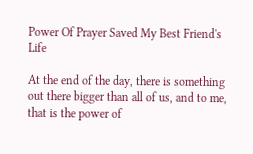Power Of Prayer Saved My Best Friend's Life

At the end of the day, there is something out there bigger than all of us, and to me, that is the power of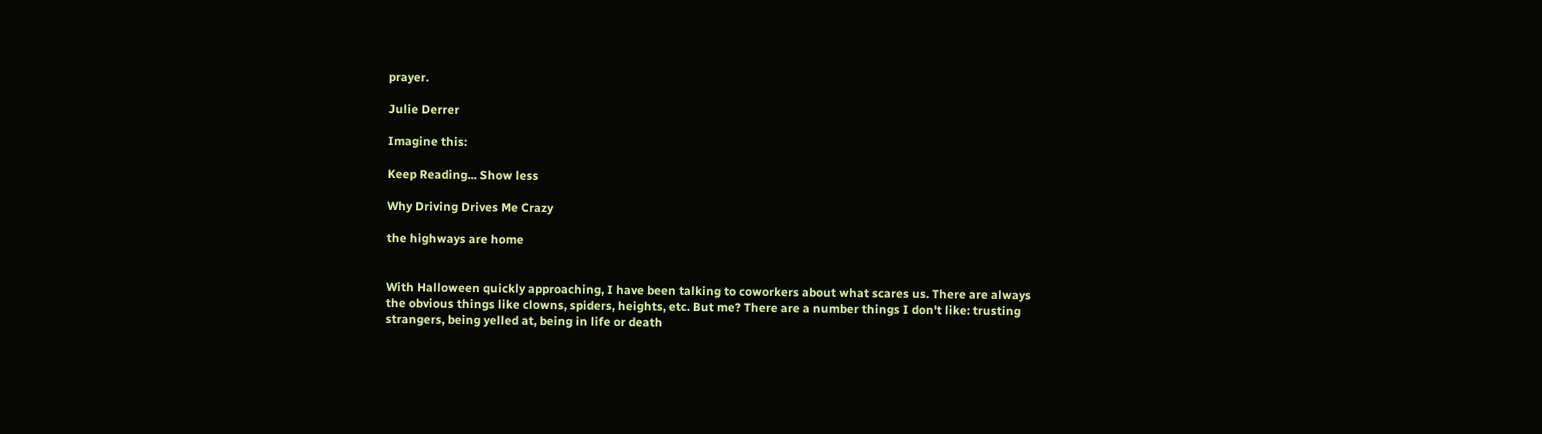prayer.

Julie Derrer

Imagine this:

Keep Reading... Show less

Why Driving Drives Me Crazy

the highways are home


With Halloween quickly approaching, I have been talking to coworkers about what scares us. There are always the obvious things like clowns, spiders, heights, etc. But me? There are a number things I don't like: trusting strangers, being yelled at, being in life or death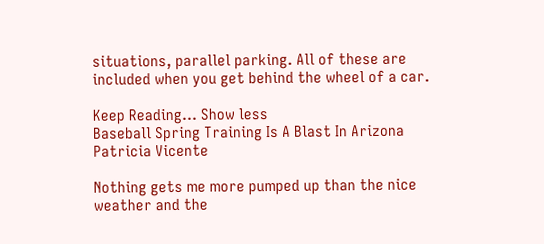situations, parallel parking. All of these are included when you get behind the wheel of a car.

Keep Reading... Show less
Baseball Spring Training Is A Blast In Arizona
Patricia Vicente

Nothing gets me more pumped up than the nice weather and the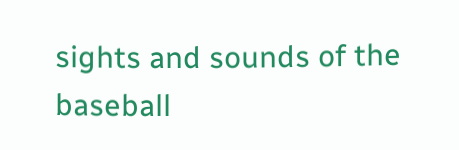sights and sounds of the baseball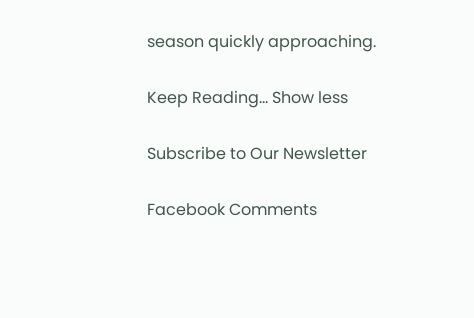season quickly approaching.

Keep Reading... Show less

Subscribe to Our Newsletter

Facebook Comments